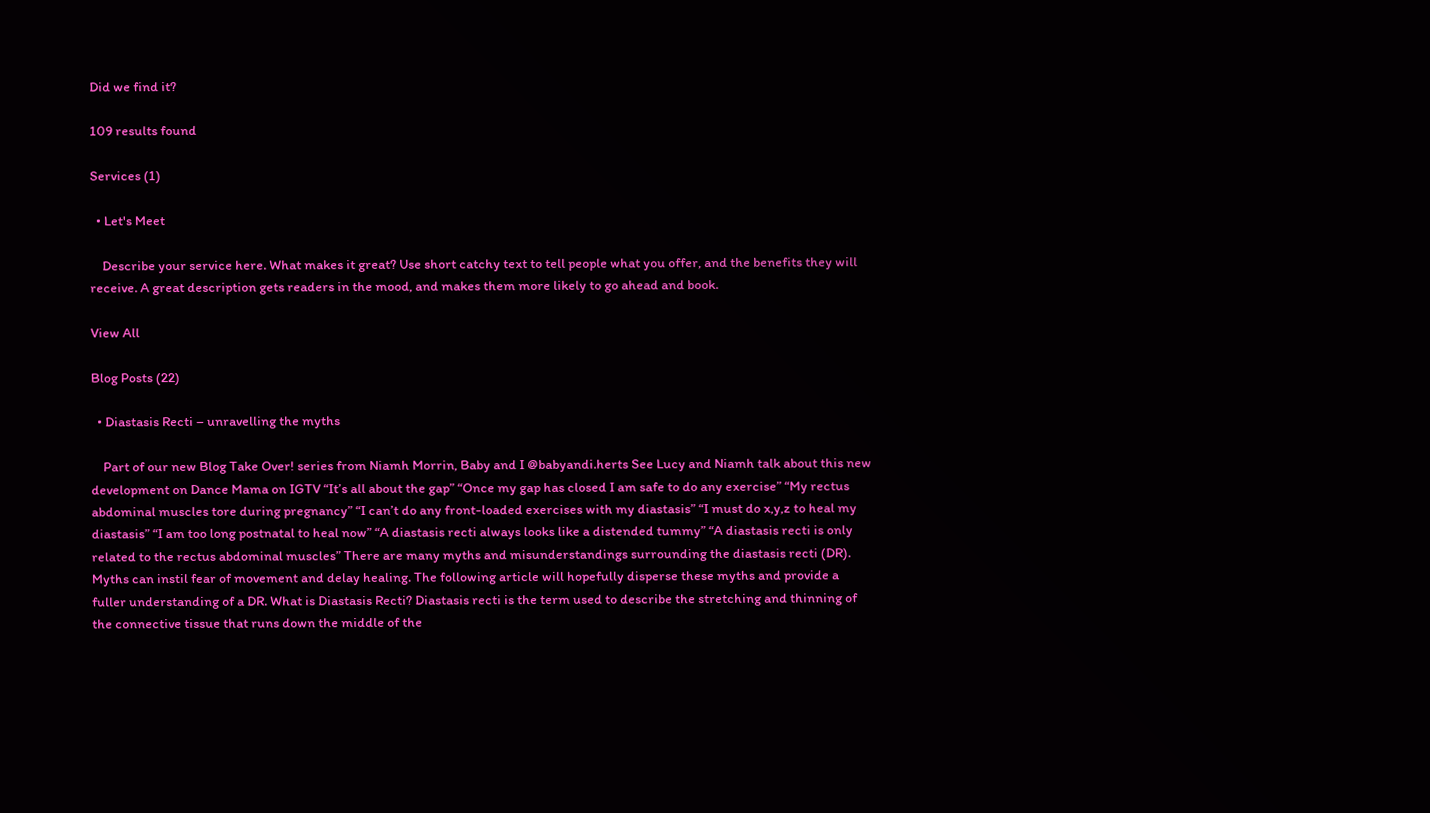Did we find it?

109 results found

Services (1)

  • Let's Meet

    Describe your service here. What makes it great? Use short catchy text to tell people what you offer, and the benefits they will receive. A great description gets readers in the mood, and makes them more likely to go ahead and book.

View All

Blog Posts (22)

  • Diastasis Recti – unravelling the myths

    Part of our new Blog Take Over! series from Niamh Morrin, Baby and I @babyandi.herts See Lucy and Niamh talk about this new development on Dance Mama on IGTV “It’s all about the gap” “Once my gap has closed I am safe to do any exercise” “My rectus abdominal muscles tore during pregnancy” “I can’t do any front-loaded exercises with my diastasis” “I must do x,y,z to heal my diastasis” “I am too long postnatal to heal now” “A diastasis recti always looks like a distended tummy” “A diastasis recti is only related to the rectus abdominal muscles” There are many myths and misunderstandings surrounding the diastasis recti (DR). Myths can instil fear of movement and delay healing. The following article will hopefully disperse these myths and provide a fuller understanding of a DR. What is Diastasis Recti? Diastasis recti is the term used to describe the stretching and thinning of the connective tissue that runs down the middle of the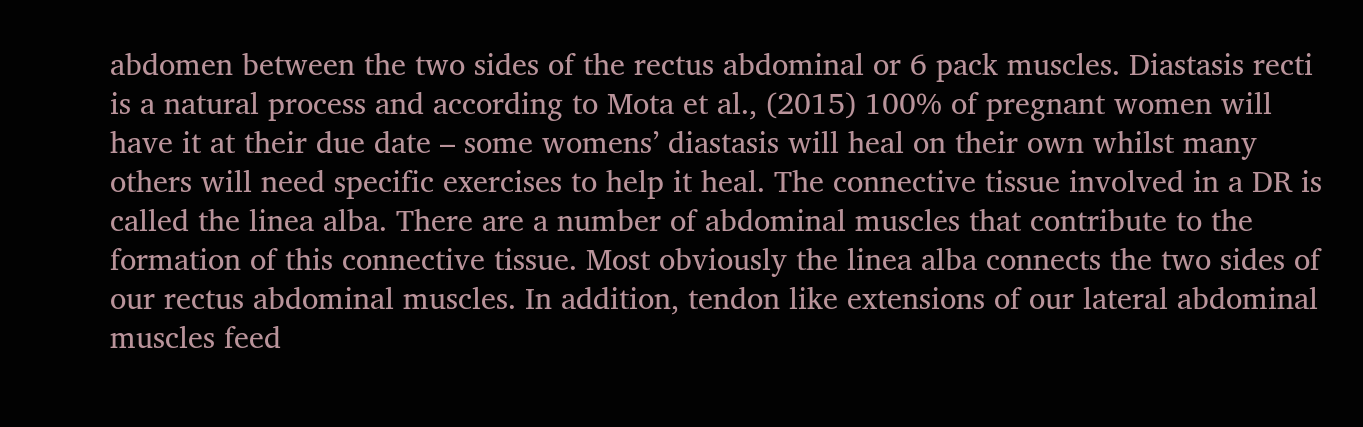abdomen between the two sides of the rectus abdominal or 6 pack muscles. Diastasis recti is a natural process and according to Mota et al., (2015) 100% of pregnant women will have it at their due date – some womens’ diastasis will heal on their own whilst many others will need specific exercises to help it heal. The connective tissue involved in a DR is called the linea alba. There are a number of abdominal muscles that contribute to the formation of this connective tissue. Most obviously the linea alba connects the two sides of our rectus abdominal muscles. In addition, tendon like extensions of our lateral abdominal muscles feed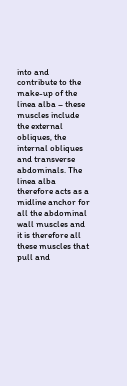into and contribute to the make-up of the linea alba – these muscles include the external obliques, the internal obliques and transverse abdominals. The linea alba therefore acts as a midline anchor for all the abdominal wall muscles and it is therefore all these muscles that pull and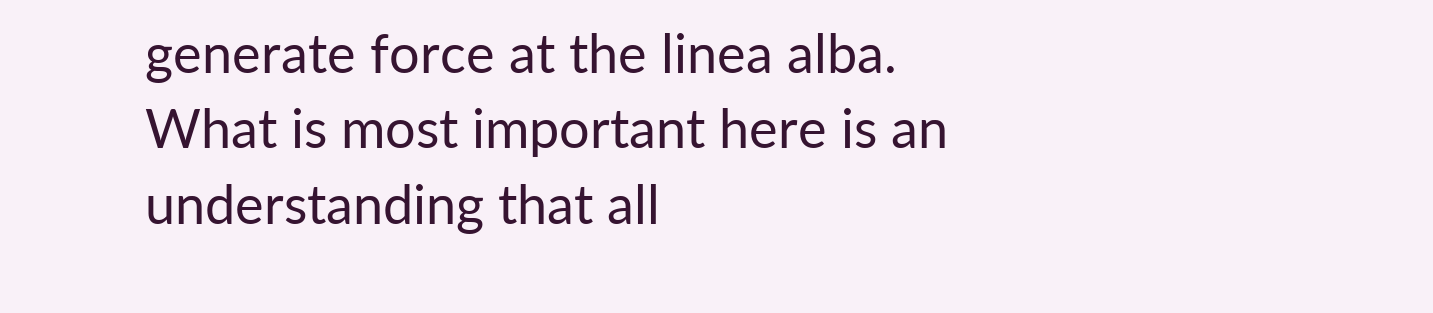generate force at the linea alba. What is most important here is an understanding that all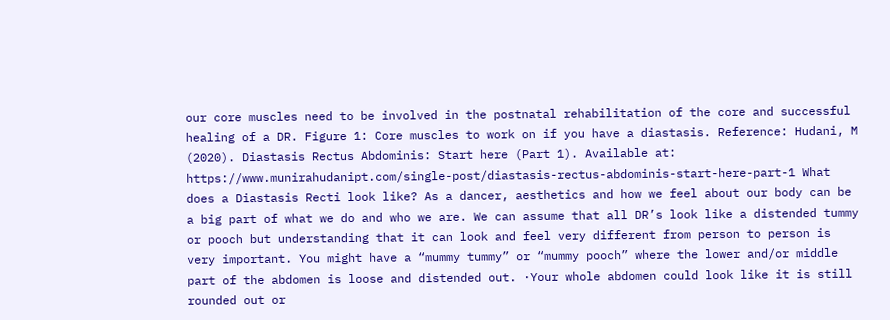our core muscles need to be involved in the postnatal rehabilitation of the core and successful healing of a DR. Figure 1: Core muscles to work on if you have a diastasis. Reference: Hudani, M (2020). Diastasis Rectus Abdominis: Start here (Part 1). Available at: https://www.munirahudanipt.com/single-post/diastasis-rectus-abdominis-start-here-part-1 What does a Diastasis Recti look like? As a dancer, aesthetics and how we feel about our body can be a big part of what we do and who we are. We can assume that all DR’s look like a distended tummy or pooch but understanding that it can look and feel very different from person to person is very important. You might have a “mummy tummy” or “mummy pooch” where the lower and/or middle part of the abdomen is loose and distended out. ·Your whole abdomen could look like it is still rounded out or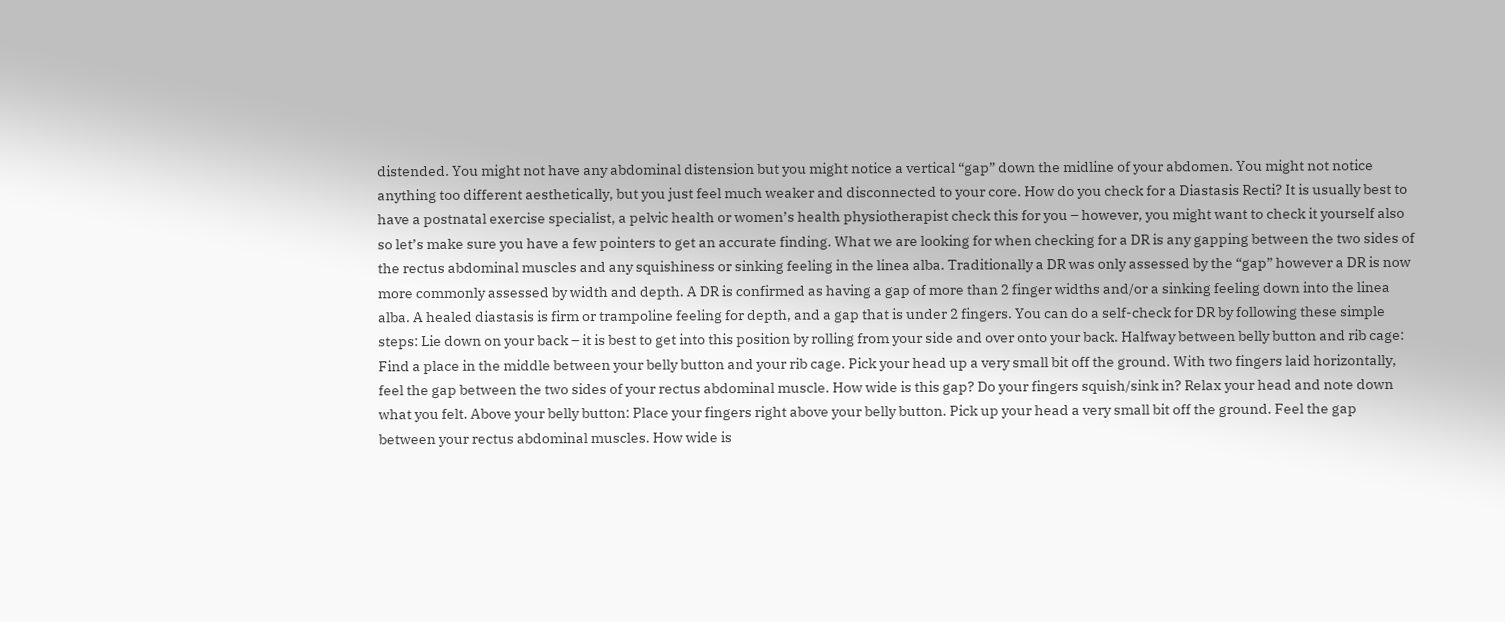distended. You might not have any abdominal distension but you might notice a vertical “gap” down the midline of your abdomen. You might not notice anything too different aesthetically, but you just feel much weaker and disconnected to your core. How do you check for a Diastasis Recti? It is usually best to have a postnatal exercise specialist, a pelvic health or women’s health physiotherapist check this for you – however, you might want to check it yourself also so let’s make sure you have a few pointers to get an accurate finding. What we are looking for when checking for a DR is any gapping between the two sides of the rectus abdominal muscles and any squishiness or sinking feeling in the linea alba. Traditionally a DR was only assessed by the “gap” however a DR is now more commonly assessed by width and depth. A DR is confirmed as having a gap of more than 2 finger widths and/or a sinking feeling down into the linea alba. A healed diastasis is firm or trampoline feeling for depth, and a gap that is under 2 fingers. You can do a self-check for DR by following these simple steps: Lie down on your back – it is best to get into this position by rolling from your side and over onto your back. Halfway between belly button and rib cage: Find a place in the middle between your belly button and your rib cage. Pick your head up a very small bit off the ground. With two fingers laid horizontally, feel the gap between the two sides of your rectus abdominal muscle. How wide is this gap? Do your fingers squish/sink in? Relax your head and note down what you felt. Above your belly button: Place your fingers right above your belly button. Pick up your head a very small bit off the ground. Feel the gap between your rectus abdominal muscles. How wide is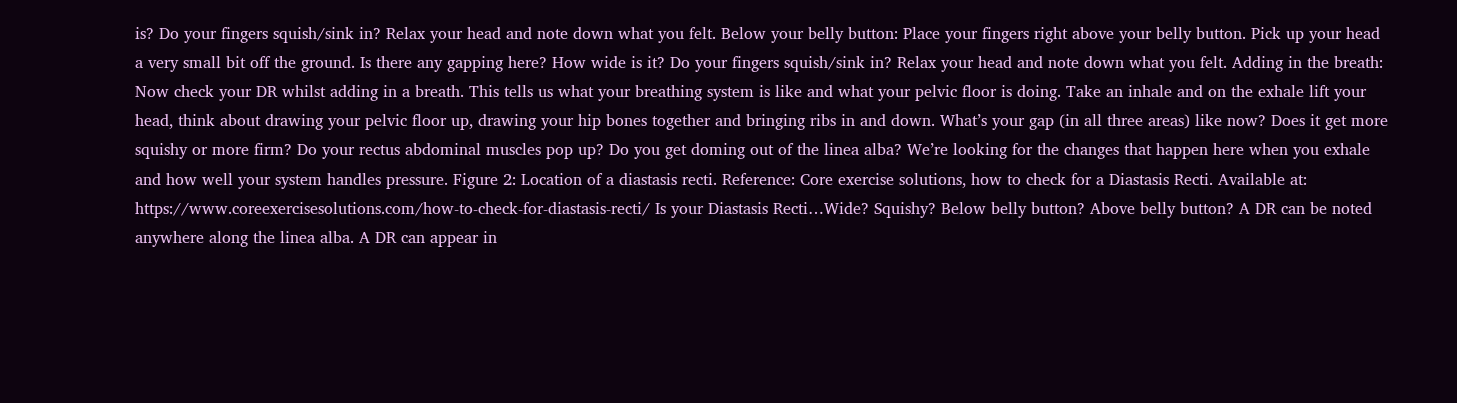is? Do your fingers squish/sink in? Relax your head and note down what you felt. Below your belly button: Place your fingers right above your belly button. Pick up your head a very small bit off the ground. Is there any gapping here? How wide is it? Do your fingers squish/sink in? Relax your head and note down what you felt. Adding in the breath: Now check your DR whilst adding in a breath. This tells us what your breathing system is like and what your pelvic floor is doing. Take an inhale and on the exhale lift your head, think about drawing your pelvic floor up, drawing your hip bones together and bringing ribs in and down. What’s your gap (in all three areas) like now? Does it get more squishy or more firm? Do your rectus abdominal muscles pop up? Do you get doming out of the linea alba? We’re looking for the changes that happen here when you exhale and how well your system handles pressure. Figure 2: Location of a diastasis recti. Reference: Core exercise solutions, how to check for a Diastasis Recti. Available at: https://www.coreexercisesolutions.com/how-to-check-for-diastasis-recti/ Is your Diastasis Recti…Wide? Squishy? Below belly button? Above belly button? A DR can be noted anywhere along the linea alba. A DR can appear in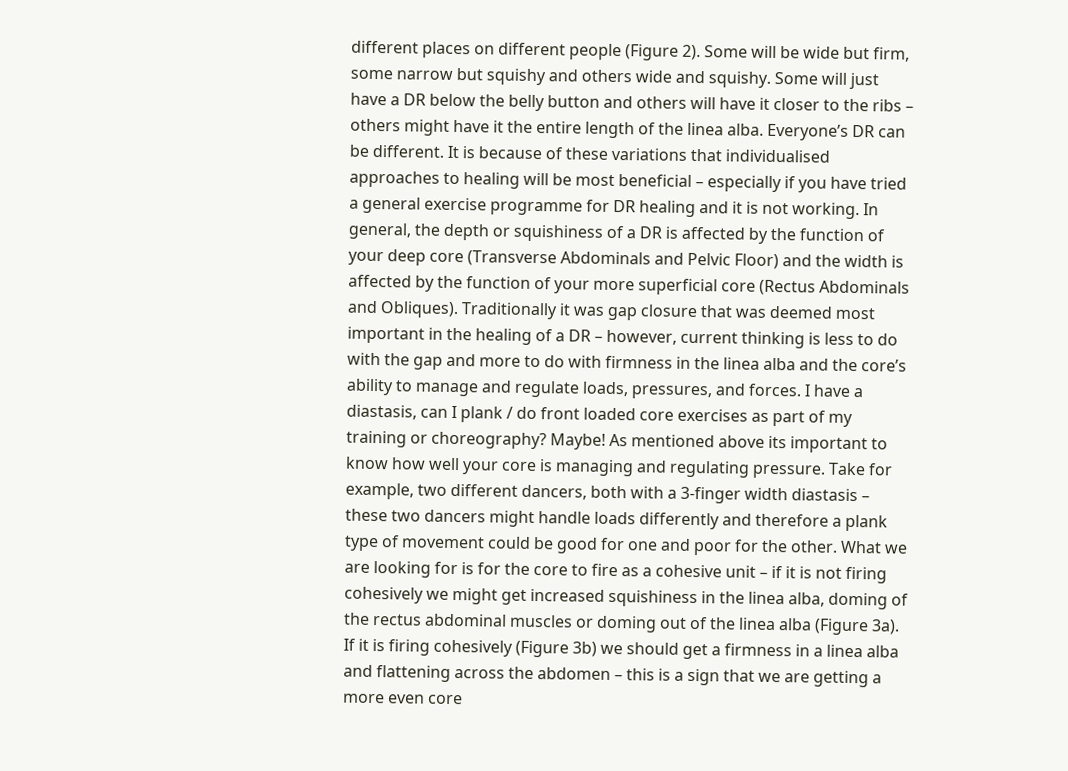different places on different people (Figure 2). Some will be wide but firm, some narrow but squishy and others wide and squishy. Some will just have a DR below the belly button and others will have it closer to the ribs – others might have it the entire length of the linea alba. Everyone’s DR can be different. It is because of these variations that individualised approaches to healing will be most beneficial – especially if you have tried a general exercise programme for DR healing and it is not working. In general, the depth or squishiness of a DR is affected by the function of your deep core (Transverse Abdominals and Pelvic Floor) and the width is affected by the function of your more superficial core (Rectus Abdominals and Obliques). Traditionally it was gap closure that was deemed most important in the healing of a DR – however, current thinking is less to do with the gap and more to do with firmness in the linea alba and the core’s ability to manage and regulate loads, pressures, and forces. I have a diastasis, can I plank / do front loaded core exercises as part of my training or choreography? Maybe! As mentioned above its important to know how well your core is managing and regulating pressure. Take for example, two different dancers, both with a 3-finger width diastasis – these two dancers might handle loads differently and therefore a plank type of movement could be good for one and poor for the other. What we are looking for is for the core to fire as a cohesive unit – if it is not firing cohesively we might get increased squishiness in the linea alba, doming of the rectus abdominal muscles or doming out of the linea alba (Figure 3a). If it is firing cohesively (Figure 3b) we should get a firmness in a linea alba and flattening across the abdomen – this is a sign that we are getting a more even core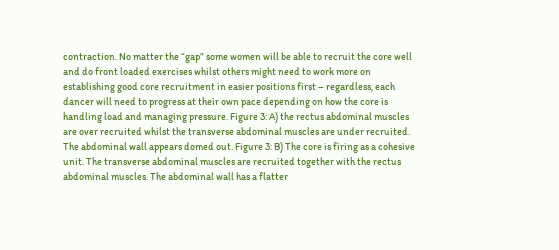contraction. No matter the “gap” some women will be able to recruit the core well and do front loaded exercises whilst others might need to work more on establishing good core recruitment in easier positions first – regardless, each dancer will need to progress at their own pace depending on how the core is handling load and managing pressure. Figure 3: A) the rectus abdominal muscles are over recruited whilst the transverse abdominal muscles are under recruited. The abdominal wall appears domed out. Figure 3: B) The core is firing as a cohesive unit. The transverse abdominal muscles are recruited together with the rectus abdominal muscles. The abdominal wall has a flatter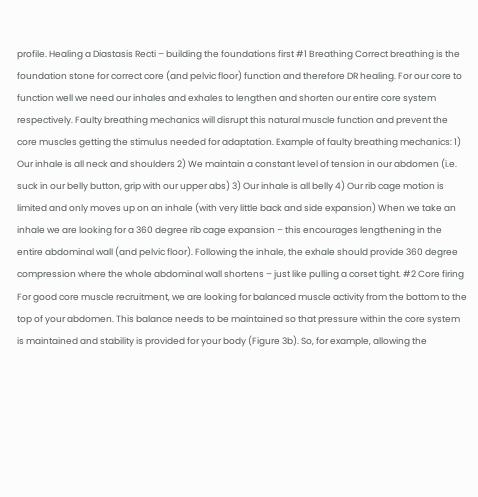profile. Healing a Diastasis Recti – building the foundations first #1 Breathing Correct breathing is the foundation stone for correct core (and pelvic floor) function and therefore DR healing. For our core to function well we need our inhales and exhales to lengthen and shorten our entire core system respectively. Faulty breathing mechanics will disrupt this natural muscle function and prevent the core muscles getting the stimulus needed for adaptation. Example of faulty breathing mechanics: 1) Our inhale is all neck and shoulders 2) We maintain a constant level of tension in our abdomen (i.e. suck in our belly button, grip with our upper abs) 3) Our inhale is all belly 4) Our rib cage motion is limited and only moves up on an inhale (with very little back and side expansion) When we take an inhale we are looking for a 360 degree rib cage expansion – this encourages lengthening in the entire abdominal wall (and pelvic floor). Following the inhale, the exhale should provide 360 degree compression where the whole abdominal wall shortens – just like pulling a corset tight. #2 Core firing For good core muscle recruitment, we are looking for balanced muscle activity from the bottom to the top of your abdomen. This balance needs to be maintained so that pressure within the core system is maintained and stability is provided for your body (Figure 3b). So, for example, allowing the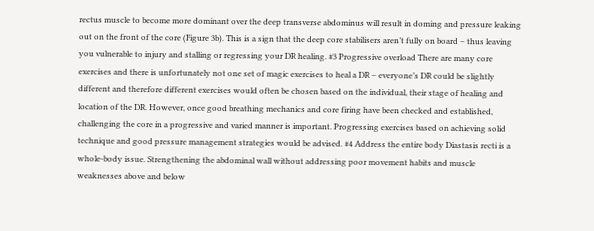rectus muscle to become more dominant over the deep transverse abdominus will result in doming and pressure leaking out on the front of the core (Figure 3b). This is a sign that the deep core stabilisers aren’t fully on board – thus leaving you vulnerable to injury and stalling or regressing your DR healing. #3 Progressive overload There are many core exercises and there is unfortunately not one set of magic exercises to heal a DR – everyone’s DR could be slightly different and therefore different exercises would often be chosen based on the individual, their stage of healing and location of the DR. However, once good breathing mechanics and core firing have been checked and established, challenging the core in a progressive and varied manner is important. Progressing exercises based on achieving solid technique and good pressure management strategies would be advised. #4 Address the entire body Diastasis recti is a whole-body issue. Strengthening the abdominal wall without addressing poor movement habits and muscle weaknesses above and below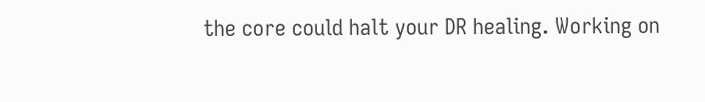the core could halt your DR healing. Working on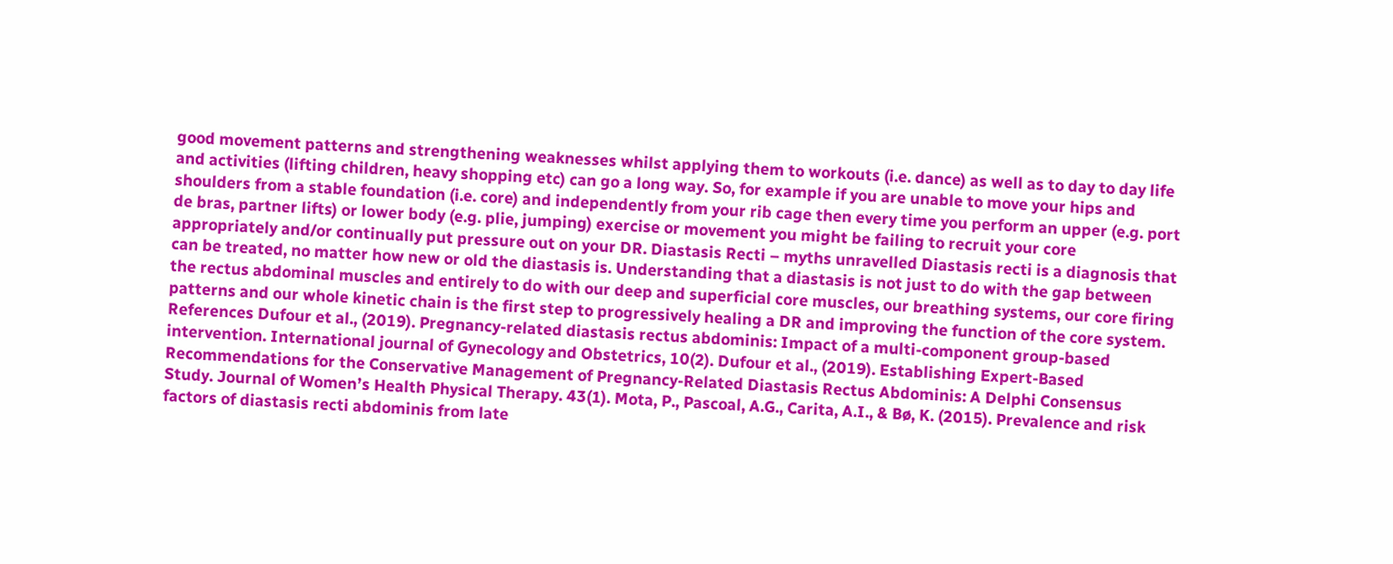good movement patterns and strengthening weaknesses whilst applying them to workouts (i.e. dance) as well as to day to day life and activities (lifting children, heavy shopping etc) can go a long way. So, for example if you are unable to move your hips and shoulders from a stable foundation (i.e. core) and independently from your rib cage then every time you perform an upper (e.g. port de bras, partner lifts) or lower body (e.g. plie, jumping) exercise or movement you might be failing to recruit your core appropriately and/or continually put pressure out on your DR. Diastasis Recti – myths unravelled Diastasis recti is a diagnosis that can be treated, no matter how new or old the diastasis is. Understanding that a diastasis is not just to do with the gap between the rectus abdominal muscles and entirely to do with our deep and superficial core muscles, our breathing systems, our core firing patterns and our whole kinetic chain is the first step to progressively healing a DR and improving the function of the core system. References Dufour et al., (2019). Pregnancy-related diastasis rectus abdominis: Impact of a multi-component group-based intervention. International journal of Gynecology and Obstetrics, 10(2). Dufour et al., (2019). Establishing Expert-Based Recommendations for the Conservative Management of Pregnancy-Related Diastasis Rectus Abdominis: A Delphi Consensus Study. Journal of Womenʼs Health Physical Therapy. 43(1). Mota, P., Pascoal, A.G., Carita, A.I., & Bø, K. (2015). Prevalence and risk factors of diastasis recti abdominis from late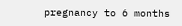pregnancy to 6 months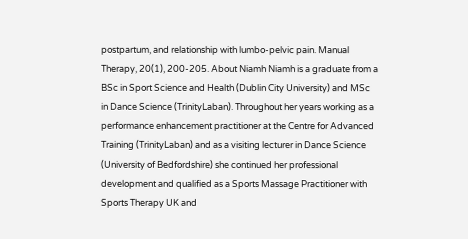postpartum, and relationship with lumbo-pelvic pain. Manual Therapy, 20(1), 200-205. About Niamh Niamh is a graduate from a BSc in Sport Science and Health (Dublin City University) and MSc in Dance Science (TrinityLaban). Throughout her years working as a performance enhancement practitioner at the Centre for Advanced Training (TrinityLaban) and as a visiting lecturer in Dance Science (University of Bedfordshire) she continued her professional development and qualified as a Sports Massage Practitioner with Sports Therapy UK and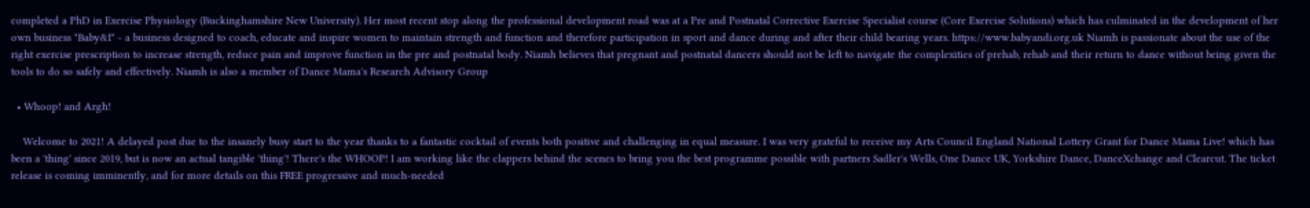completed a PhD in Exercise Physiology (Buckinghamshire New University). Her most recent stop along the professional development road was at a Pre and Postnatal Corrective Exercise Specialist course (Core Exercise Solutions) which has culminated in the development of her own business "Baby&I" - a business designed to coach, educate and inspire women to maintain strength and function and therefore participation in sport and dance during and after their child bearing years. https://www.babyandi.org.uk Niamh is passionate about the use of the right exercise prescription to increase strength, reduce pain and improve function in the pre and postnatal body. Niamh believes that pregnant and postnatal dancers should not be left to navigate the complexities of prehab, rehab and their return to dance without being given the tools to do so safely and effectively. Niamh is also a member of Dance Mama's Research Advisory Group

  • Whoop! and Argh!

    Welcome to 2021! A delayed post due to the insanely busy start to the year thanks to a fantastic cocktail of events both positive and challenging in equal measure. I was very grateful to receive my Arts Council England National Lottery Grant for Dance Mama Live! which has been a 'thing' since 2019, but is now an actual tangible 'thing'! There's the WHOOP! I am working like the clappers behind the scenes to bring you the best programme possible with partners Sadler's Wells, One Dance UK, Yorkshire Dance, DanceXchange and Clearcut. The ticket release is coming imminently, and for more details on this FREE progressive and much-needed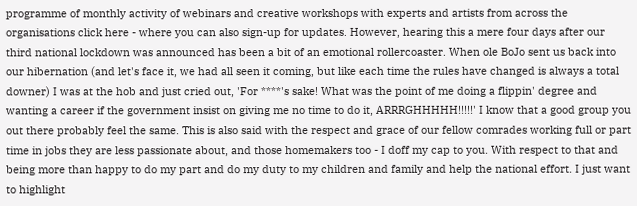programme of monthly activity of webinars and creative workshops with experts and artists from across the organisations click here - where you can also sign-up for updates. However, hearing this a mere four days after our third national lockdown was announced has been a bit of an emotional rollercoaster. When ole BoJo sent us back into our hibernation (and let's face it, we had all seen it coming, but like each time the rules have changed is always a total downer) I was at the hob and just cried out, 'For ****'s sake! What was the point of me doing a flippin' degree and wanting a career if the government insist on giving me no time to do it, ARRRGHHHHH!!!!!' I know that a good group you out there probably feel the same. This is also said with the respect and grace of our fellow comrades working full or part time in jobs they are less passionate about, and those homemakers too - I doff my cap to you. With respect to that and being more than happy to do my part and do my duty to my children and family and help the national effort. I just want to highlight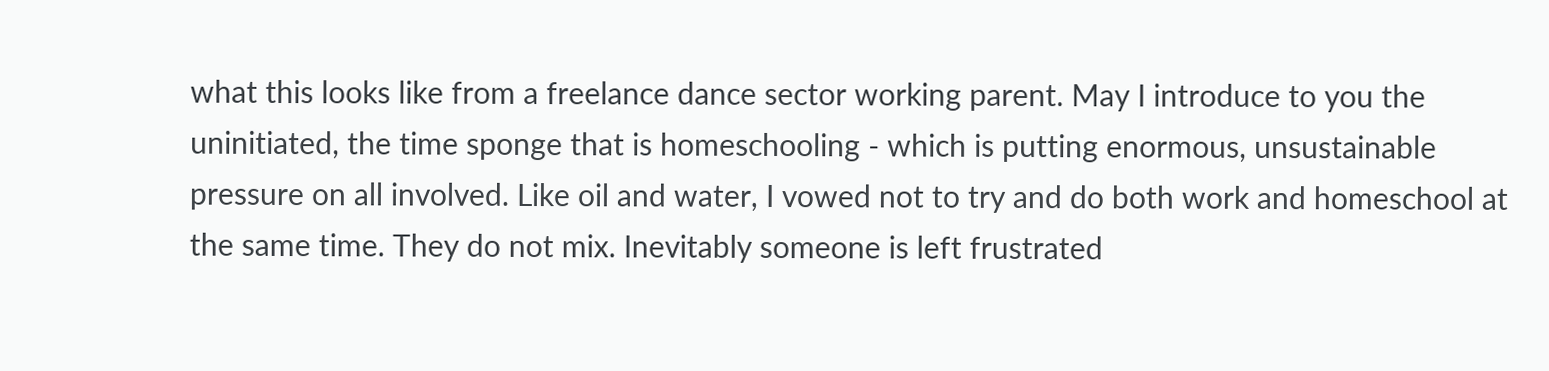what this looks like from a freelance dance sector working parent. May I introduce to you the uninitiated, the time sponge that is homeschooling - which is putting enormous, unsustainable pressure on all involved. Like oil and water, I vowed not to try and do both work and homeschool at the same time. They do not mix. Inevitably someone is left frustrated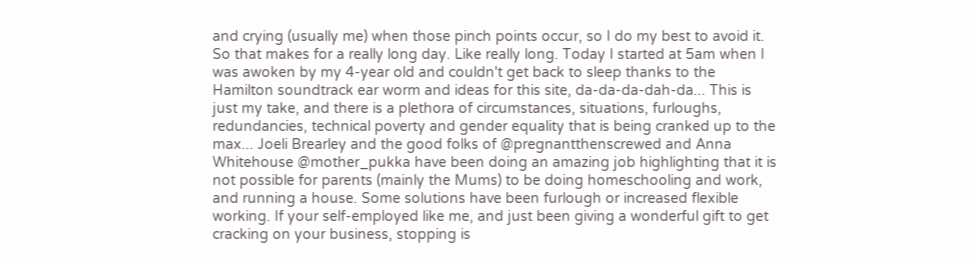and crying (usually me) when those pinch points occur, so I do my best to avoid it. So that makes for a really long day. Like really long. Today I started at 5am when I was awoken by my 4-year old and couldn't get back to sleep thanks to the Hamilton soundtrack ear worm and ideas for this site, da-da-da-dah-da... This is just my take, and there is a plethora of circumstances, situations, furloughs, redundancies, technical poverty and gender equality that is being cranked up to the max... Joeli Brearley and the good folks of @pregnantthenscrewed and Anna Whitehouse @mother_pukka have been doing an amazing job highlighting that it is not possible for parents (mainly the Mums) to be doing homeschooling and work, and running a house. Some solutions have been furlough or increased flexible working. If your self-employed like me, and just been giving a wonderful gift to get cracking on your business, stopping is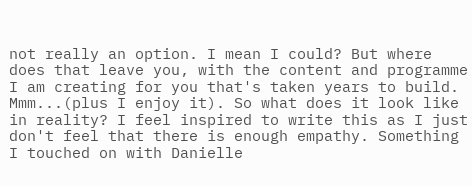not really an option. I mean I could? But where does that leave you, with the content and programme I am creating for you that's taken years to build. Mmm...(plus I enjoy it). So what does it look like in reality? I feel inspired to write this as I just don't feel that there is enough empathy. Something I touched on with Danielle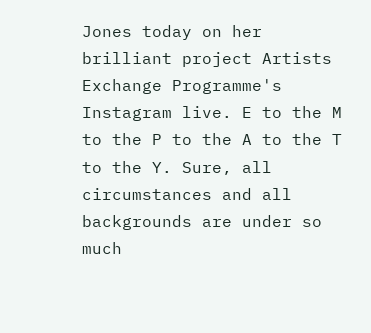Jones today on her brilliant project Artists Exchange Programme's Instagram live. E to the M to the P to the A to the T to the Y. Sure, all circumstances and all backgrounds are under so much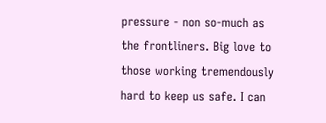pressure - non so-much as the frontliners. Big love to those working tremendously hard to keep us safe. I can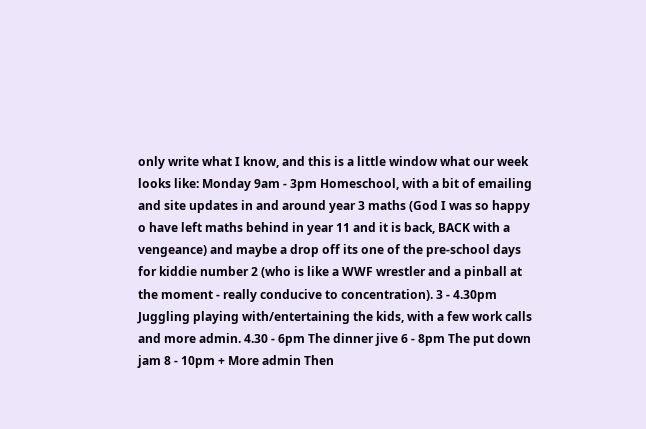only write what I know, and this is a little window what our week looks like: Monday 9am - 3pm Homeschool, with a bit of emailing and site updates in and around year 3 maths (God I was so happy o have left maths behind in year 11 and it is back, BACK with a vengeance) and maybe a drop off its one of the pre-school days for kiddie number 2 (who is like a WWF wrestler and a pinball at the moment - really conducive to concentration). 3 - 4.30pm Juggling playing with/entertaining the kids, with a few work calls and more admin. 4.30 - 6pm The dinner jive 6 - 8pm The put down jam 8 - 10pm + More admin Then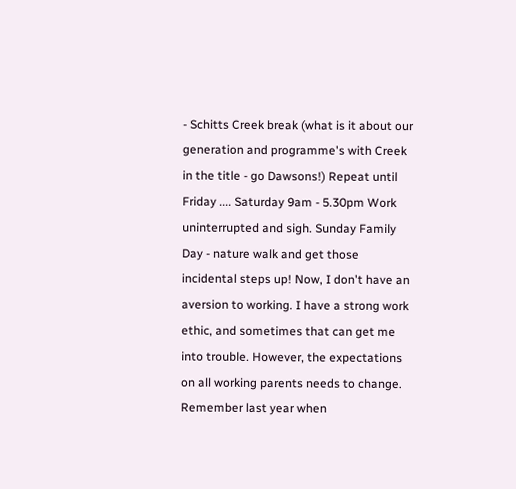- Schitts Creek break (what is it about our generation and programme's with Creek in the title - go Dawsons!) Repeat until Friday .... Saturday 9am - 5.30pm Work uninterrupted and sigh. Sunday Family Day - nature walk and get those incidental steps up! Now, I don't have an aversion to working. I have a strong work ethic, and sometimes that can get me into trouble. However, the expectations on all working parents needs to change. Remember last year when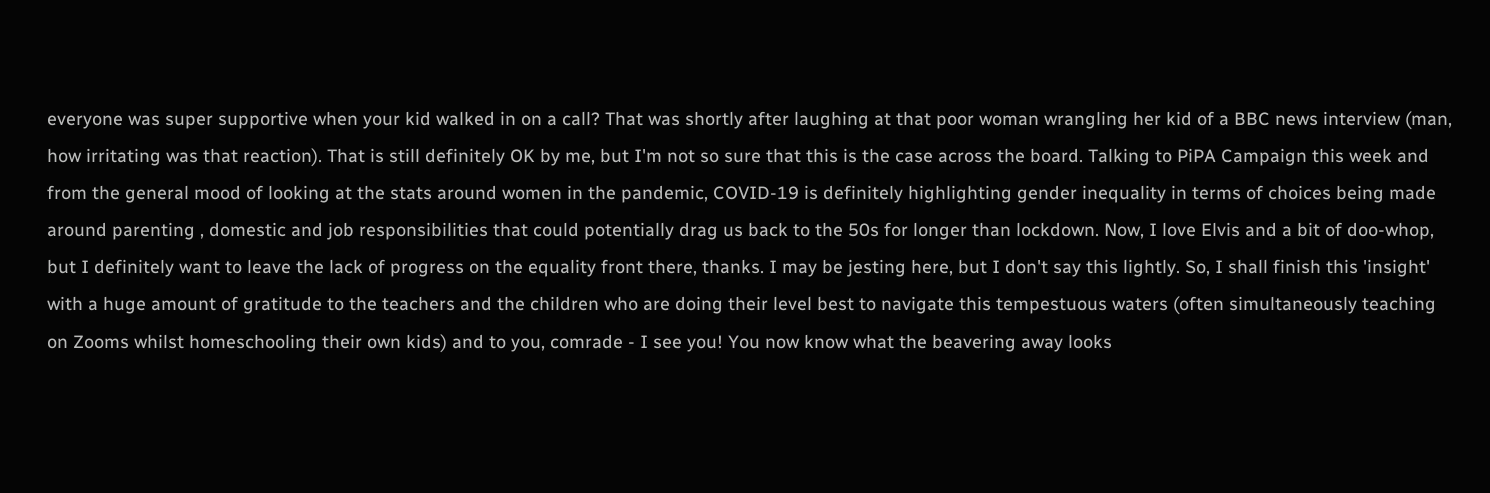everyone was super supportive when your kid walked in on a call? That was shortly after laughing at that poor woman wrangling her kid of a BBC news interview (man, how irritating was that reaction). That is still definitely OK by me, but I'm not so sure that this is the case across the board. Talking to PiPA Campaign this week and from the general mood of looking at the stats around women in the pandemic, COVID-19 is definitely highlighting gender inequality in terms of choices being made around parenting , domestic and job responsibilities that could potentially drag us back to the 50s for longer than lockdown. Now, I love Elvis and a bit of doo-whop, but I definitely want to leave the lack of progress on the equality front there, thanks. I may be jesting here, but I don't say this lightly. So, I shall finish this 'insight' with a huge amount of gratitude to the teachers and the children who are doing their level best to navigate this tempestuous waters (often simultaneously teaching on Zooms whilst homeschooling their own kids) and to you, comrade - I see you! You now know what the beavering away looks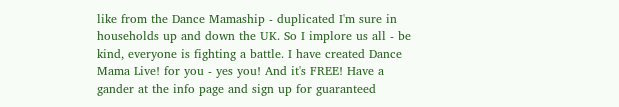like from the Dance Mamaship - duplicated I'm sure in households up and down the UK. So I implore us all - be kind, everyone is fighting a battle. I have created Dance Mama Live! for you - yes you! And it's FREE! Have a gander at the info page and sign up for guaranteed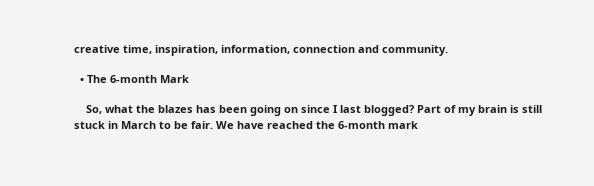creative time, inspiration, information, connection and community.

  • The 6-month Mark

    So, what the blazes has been going on since I last blogged? Part of my brain is still stuck in March to be fair. We have reached the 6-month mark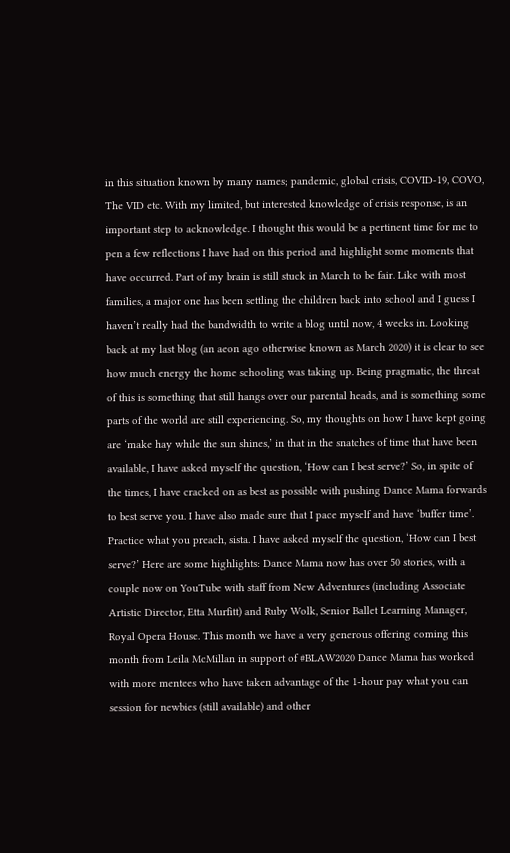in this situation known by many names; pandemic, global crisis, COVID-19, COVO, The VID etc. With my limited, but interested knowledge of crisis response, is an important step to acknowledge. I thought this would be a pertinent time for me to pen a few reflections I have had on this period and highlight some moments that have occurred. Part of my brain is still stuck in March to be fair. Like with most families, a major one has been settling the children back into school and I guess I haven’t really had the bandwidth to write a blog until now, 4 weeks in. Looking back at my last blog (an aeon ago otherwise known as March 2020) it is clear to see how much energy the home schooling was taking up. Being pragmatic, the threat of this is something that still hangs over our parental heads, and is something some parts of the world are still experiencing. So, my thoughts on how I have kept going are ‘make hay while the sun shines,’ in that in the snatches of time that have been available, I have asked myself the question, ‘How can I best serve?’ So, in spite of the times, I have cracked on as best as possible with pushing Dance Mama forwards to best serve you. I have also made sure that I pace myself and have ‘buffer time’. Practice what you preach, sista. I have asked myself the question, ‘How can I best serve?’ Here are some highlights: Dance Mama now has over 50 stories, with a couple now on YouTube with staff from New Adventures (including Associate Artistic Director, Etta Murfitt) and Ruby Wolk, Senior Ballet Learning Manager, Royal Opera House. This month we have a very generous offering coming this month from Leila McMillan in support of #BLAW2020 Dance Mama has worked with more mentees who have taken advantage of the 1-hour pay what you can session for newbies (still available) and other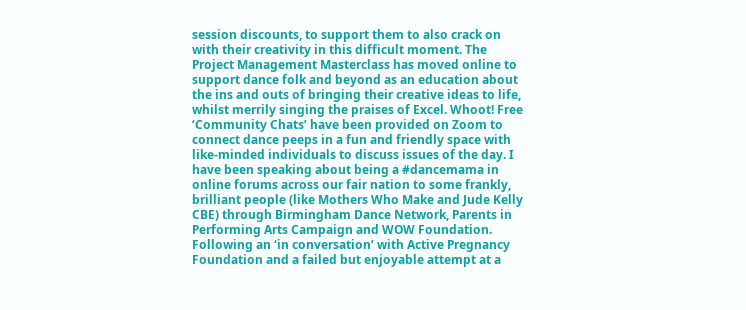session discounts, to support them to also crack on with their creativity in this difficult moment. The Project Management Masterclass has moved online to support dance folk and beyond as an education about the ins and outs of bringing their creative ideas to life, whilst merrily singing the praises of Excel. Whoot! Free ‘Community Chats’ have been provided on Zoom to connect dance peeps in a fun and friendly space with like-minded individuals to discuss issues of the day. I have been speaking about being a #dancemama in online forums across our fair nation to some frankly, brilliant people (like Mothers Who Make and Jude Kelly CBE) through Birmingham Dance Network, Parents in Performing Arts Campaign and WOW Foundation. Following an ‘in conversation’ with Active Pregnancy Foundation and a failed but enjoyable attempt at a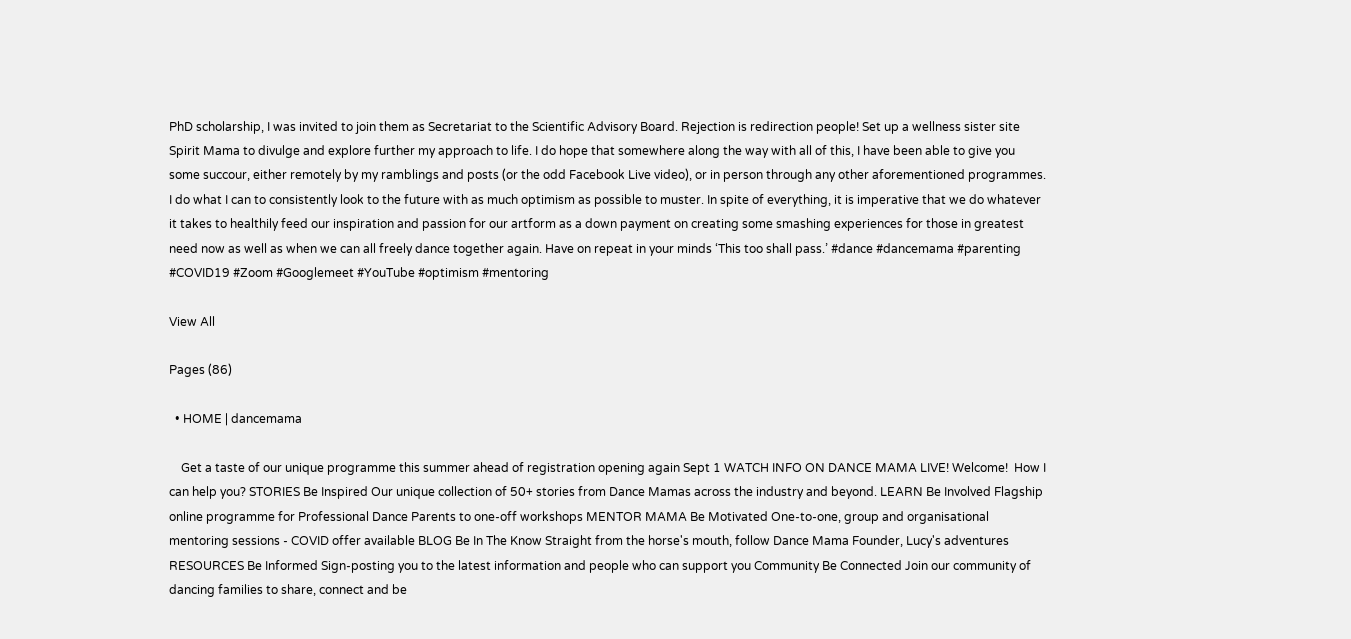PhD scholarship, I was invited to join them as Secretariat to the Scientific Advisory Board. Rejection is redirection people! Set up a wellness sister site Spirit Mama to divulge and explore further my approach to life. I do hope that somewhere along the way with all of this, I have been able to give you some succour, either remotely by my ramblings and posts (or the odd Facebook Live video), or in person through any other aforementioned programmes. I do what I can to consistently look to the future with as much optimism as possible to muster. In spite of everything, it is imperative that we do whatever it takes to healthily feed our inspiration and passion for our artform as a down payment on creating some smashing experiences for those in greatest need now as well as when we can all freely dance together again. Have on repeat in your minds ‘This too shall pass.’ #dance #dancemama #parenting #COVID19 #Zoom #Googlemeet #YouTube #optimism #mentoring

View All

Pages (86)

  • HOME | dancemama

    Get a taste of our unique programme this summer ahead of registration opening again Sept 1 WATCH INFO ON DANCE MAMA LIVE! Welcome!  How I can help you? STORIES Be Inspired Our unique collection of 50+ stories from Dance Mamas across the industry and beyond. LEARN Be Involved Flagship online programme for Professional Dance Parents to one-off workshops MENTOR MAMA Be Motivated One-to-one, group and organisational mentoring sessions - COVID offer available BLOG Be In The Know Straight from the horse's mouth, follow Dance Mama Founder, Lucy's adventures RESOURCES Be Informed Sign-posting you to the latest information and people who can support you Community Be Connected Join our community of dancing families to share, connect and be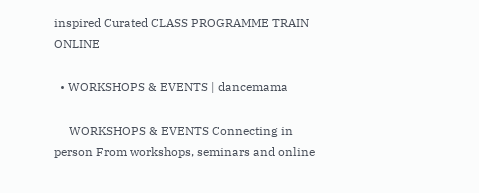inspired Curated CLASS PROGRAMME TRAIN ONLINE

  • WORKSHOPS & EVENTS | dancemama

     WORKSHOPS & EVENTS Connecting in person From workshops, seminars and online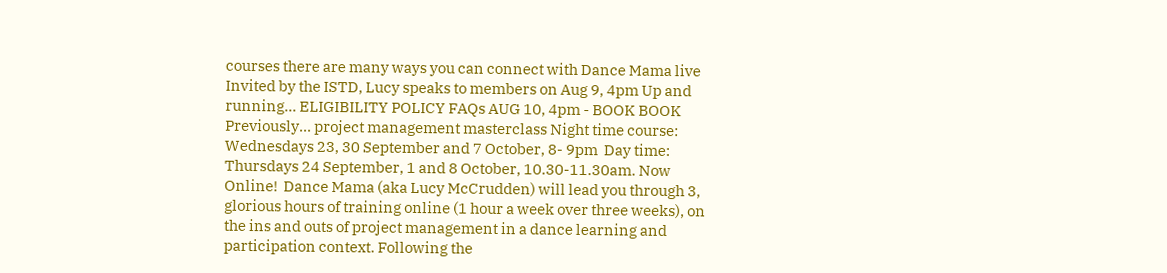courses there are many ways you can connect with Dance Mama live Invited by the ISTD, Lucy speaks to members on Aug 9, 4pm Up and running... ELIGIBILITY POLICY FAQs AUG 10, 4pm - BOOK BOOK Previously... project management masterclass Night time course: Wednesdays 23, 30 September and 7 October, 8- 9pm  Day time: Thursdays 24 September, 1 and 8 October, 10.30-11.30am. Now Online!  Dance Mama (aka Lucy McCrudden) will lead you through 3, glorious hours of training online (1 hour a week over three weeks), on the ins and outs of project management in a dance learning and participation context. Following the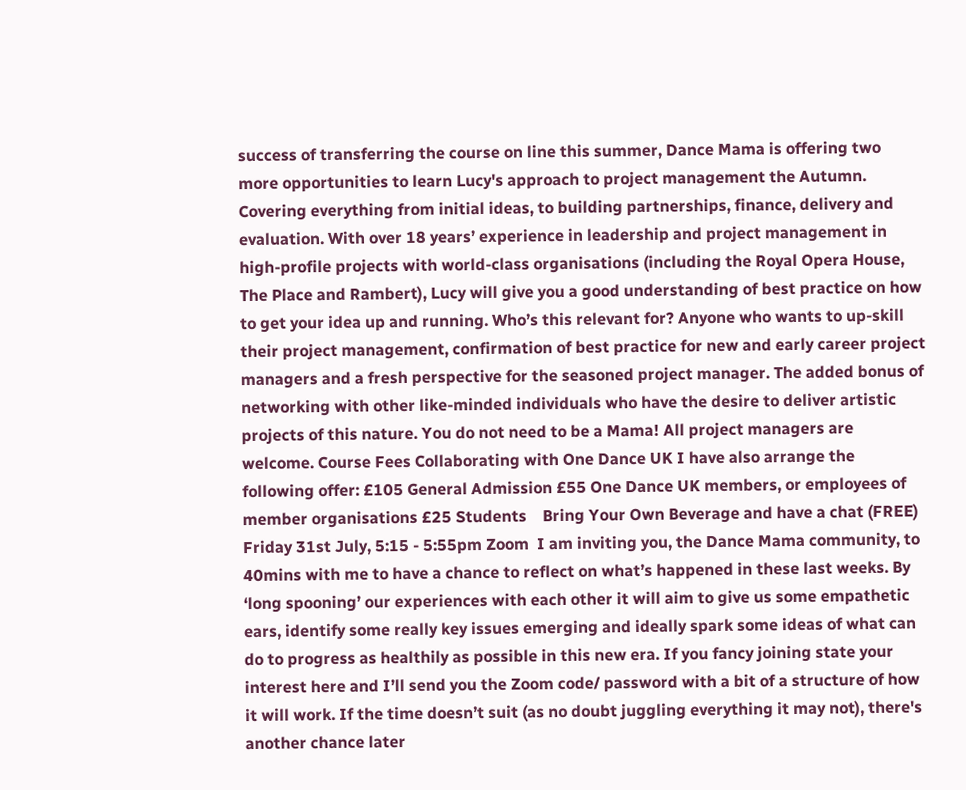success of transferring the course on line this summer, Dance Mama is offering two more opportunities to learn Lucy's approach to project management the Autumn. Covering everything from initial ideas, to building partnerships, finance, delivery and evaluation. With over 18 years’ experience in leadership and project management in high-profile projects with world-class organisations (including the Royal Opera House, The Place and Rambert), Lucy will give you a good understanding of best practice on how to get your idea up and running. Who’s this relevant for? Anyone who wants to up-skill their project management, confirmation of best practice for new and early career project managers and a fresh perspective for the seasoned project manager. The added bonus of networking with other like-minded individuals who have the desire to deliver artistic projects of this nature. You do not need to be a Mama! All project managers are welcome. Course Fees Collaborating with One Dance UK I have also arrange the following offer: £105 General Admission £55 One Dance UK members, or employees of member organisations £25 Students    Bring Your Own Beverage and have a chat (FREE) Friday 31st July, 5:15 - 5:55pm Zoom  I am inviting you, the Dance Mama community, to 40mins with me to have a chance to reflect on what’s happened in these last weeks. By ‘long spooning’ our experiences with each other it will aim to give us some empathetic ears, identify some really key issues emerging and ideally spark some ideas of what can do to progress as healthily as possible in this new era. If you fancy joining state your interest here and I’ll send you the Zoom code/ password with a bit of a structure of how it will work. If the time doesn’t suit (as no doubt juggling everything it may not), there's another chance later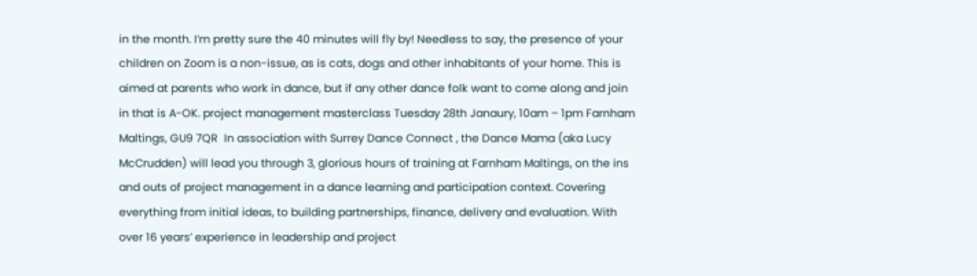in the month. I’m pretty sure the 40 minutes will fly by! Needless to say, the presence of your children on Zoom is a non-issue, as is cats, dogs and other inhabitants of your home. This is aimed at parents who work in dance, but if any other dance folk want to come along and join in that is A-OK. project management masterclass Tuesday 28th Janaury, 10am – 1pm Farnham Maltings, GU9 7QR  In association with Surrey Dance Connect , the Dance Mama (aka Lucy McCrudden) will lead you through 3, glorious hours of training at Farnham Maltings, on the ins and outs of project management in a dance learning and participation context. Covering everything from initial ideas, to building partnerships, finance, delivery and evaluation. With over 16 years’ experience in leadership and project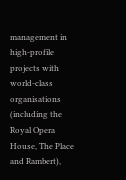management in high-profile projects with world-class organisations (including the Royal Opera House, The Place and Rambert),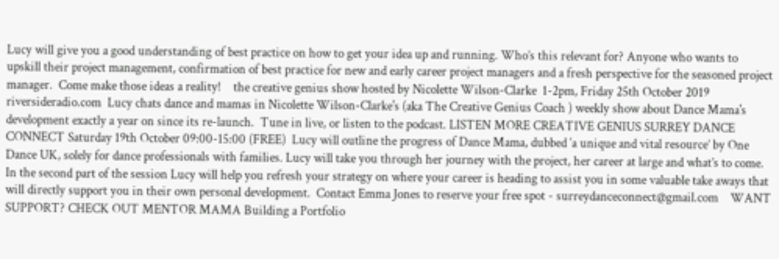Lucy will give you a good understanding of best practice on how to get your idea up and running. Who’s this relevant for? Anyone who wants to upskill their project management, confirmation of best practice for new and early career project managers and a fresh perspective for the seasoned project manager.  Come make those ideas a reality!    the creative genius show hosted by Nicolette Wilson-Clarke  1-2pm, Friday 25th October 2019 riversideradio.com  Lucy chats dance and mamas in Nicolette Wilson-Clarke's (aka The Creative Genius Coach ) weekly show about Dance Mama's development exactly a year on since its re-launch.  Tune in live, or listen to the podcast. LISTEN MORE CREATIVE GENIUS SURREY DANCE CONNECT Saturday 19th October 09:00-15:00 (FREE)  Lucy will outline the progress of Dance Mama, dubbed ‘a unique and vital resource’ by One Dance UK, solely for dance professionals with families. Lucy will take you through her journey with the project, her career at large and what’s to come. In the second part of the session Lucy will help you refresh your strategy on where your career is heading to assist you in some valuable take aways that will directly support you in their own personal development.  Contact Emma Jones to reserve your free spot - surreydanceconnect@gmail.com    WANT SUPPORT? CHECK OUT MENTOR MAMA Building a Portfolio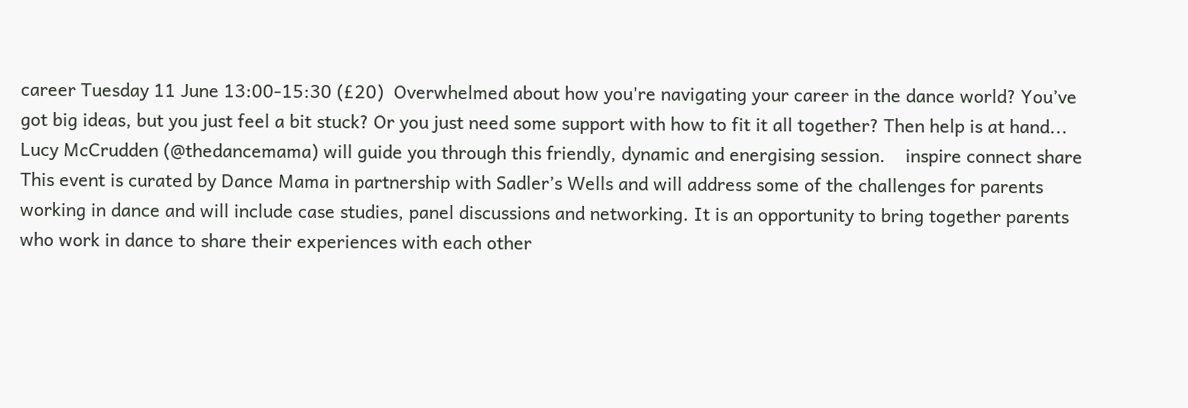career Tuesday 11 June 13:00-15:30 (£20)  Overwhelmed about how you're navigating your career in the dance world? You’ve got big ideas, but you just feel a bit stuck? Or you just need some support with how to fit it all together? Then help is at hand...  Lucy McCrudden (@thedancemama) will guide you through this friendly, dynamic and energising session.    inspire connect share This event is curated by Dance Mama in partnership with Sadler’s Wells and will address some of the challenges for parents working in dance and will include case studies, panel discussions and networking. It is an opportunity to bring together parents who work in dance to share their experiences with each other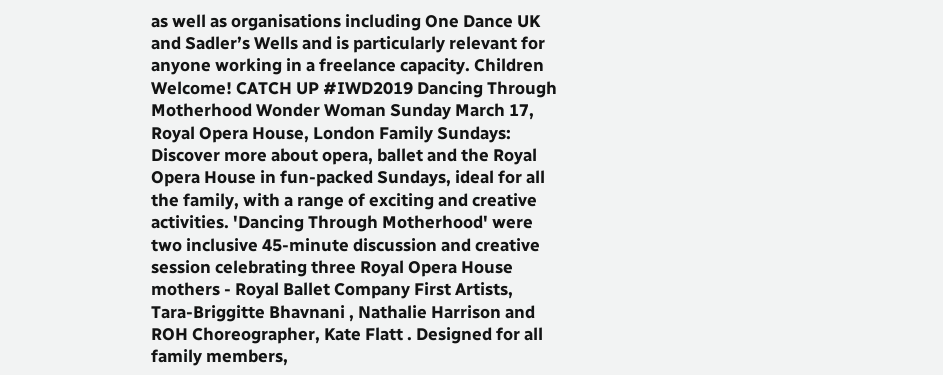as well as organisations including One Dance UK and Sadler’s Wells and is particularly relevant for anyone working in a freelance capacity. Children Welcome! CATCH UP #IWD2019 Dancing Through Motherhood Wonder Woman Sunday March 17, Royal Opera House, London Family Sundays: Discover more about opera, ballet and the Royal Opera House in fun-packed Sundays, ideal for all the family, with a range of exciting and creative activities. 'Dancing Through Motherhood' were two inclusive 45-minute discussion and creative session celebrating three Royal Opera House mothers - Royal Ballet Company First Artists, Tara-Briggitte Bhavnani , Nathalie Harrison and ROH Choreographer, Kate Flatt . Designed for all family members,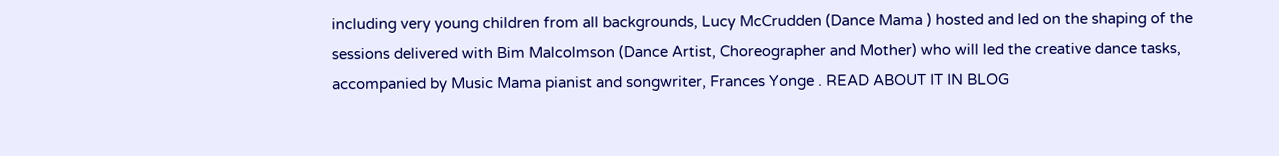including very young children from all backgrounds, Lucy McCrudden (Dance Mama ) hosted and led on the shaping of the sessions delivered with Bim Malcolmson (Dance Artist, Choreographer and Mother) who will led the creative dance tasks, accompanied by Music Mama pianist and songwriter, Frances Yonge . READ ABOUT IT IN BLOG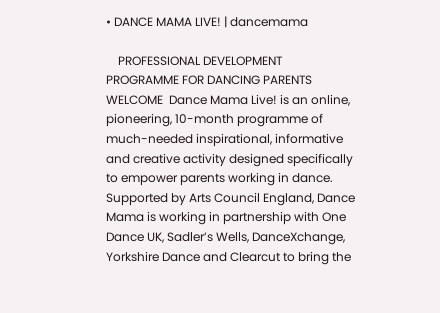• DANCE MAMA LIVE! | dancemama

    PROFESSIONAL DEVELOPMENT PROGRAMME FOR DANCING PARENTS  WELCOME  Dance Mama Live! is an online, pioneering, 10-month programme of much-needed inspirational, informative and creative activity designed specifically to empower parents working in dance. Supported by Arts Council England, Dance Mama is working in partnership with One Dance UK, Sadler’s Wells, DanceXchange, Yorkshire Dance and Clearcut to bring the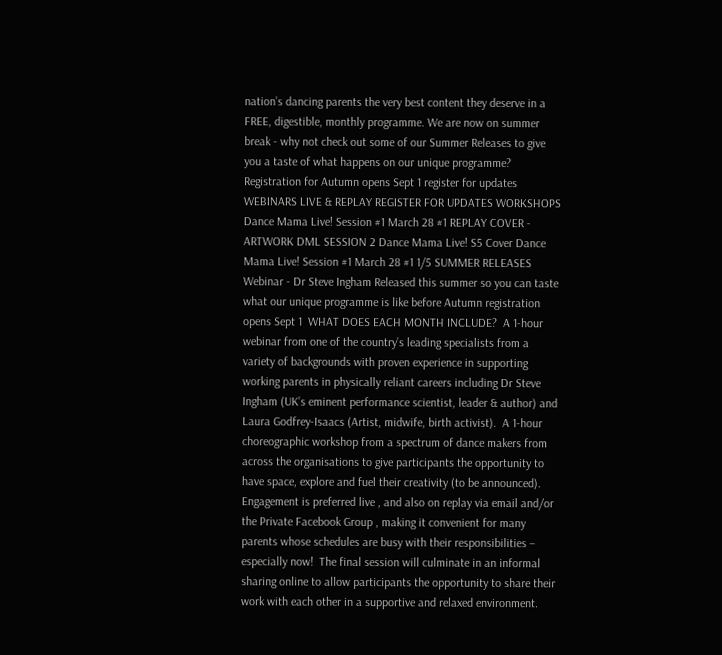nation’s dancing parents the very best content they deserve in a FREE, digestible, monthly programme. We are now on summer break - why not check out some of our Summer Releases to give you a taste of what happens on our unique programme? Registration for Autumn opens Sept 1 register for updates WEBINARS LIVE & REPLAY REGISTER FOR UPDATES WORKSHOPS Dance Mama Live! Session #1 March 28 #1 REPLAY COVER - ARTWORK DML SESSION 2 Dance Mama Live! S5 Cover Dance Mama Live! Session #1 March 28 #1 1/5 SUMMER RELEASES Webinar - Dr Steve Ingham Released this summer so you can taste what our unique programme is like before Autumn registration opens Sept 1  WHAT DOES EACH MONTH INCLUDE?  A 1-hour webinar from one of the country’s leading specialists from a variety of backgrounds with proven experience in supporting working parents in physically reliant careers including Dr Steve Ingham (UK’s eminent performance scientist, leader & author) and Laura Godfrey-Isaacs (Artist, midwife, birth activist).  A 1-hour choreographic workshop from a spectrum of dance makers from across the organisations to give participants the opportunity to have space, explore and fuel their creativity (to be announced).  Engagement is preferred live , and also on replay via email and/or the Private Facebook Group , making it convenient for many parents whose schedules are busy with their responsibilities – especially now!  The final session will culminate in an informal sharing online to allow participants the opportunity to share their work with each other in a supportive and relaxed environment.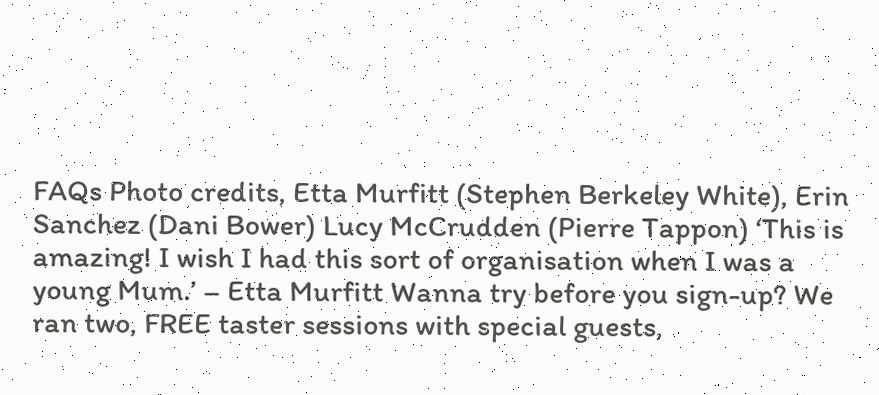FAQs Photo credits, Etta Murfitt (Stephen Berkeley White), Erin Sanchez (Dani Bower) Lucy McCrudden (Pierre Tappon) ‘This is amazing! I wish I had this sort of organisation when I was a young Mum.’ – Etta Murfitt Wanna try before you sign-up? We ran two, FREE taster sessions with special guests,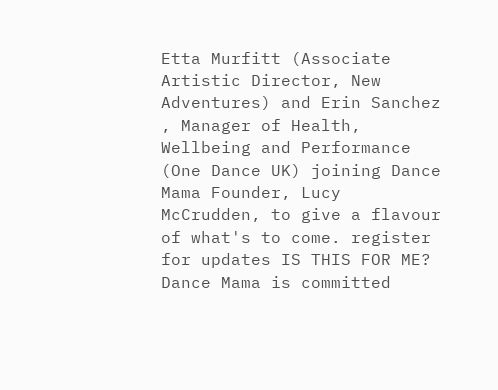Etta Murfitt (Associate Artistic Director, New Adventures) and Erin Sanchez , Manager of Health, Wellbeing and Performance (One Dance UK) joining Dance Mama Founder, Lucy McCrudden, to give a flavour of what's to come. register for updates IS THIS FOR ME?  Dance Mama is committed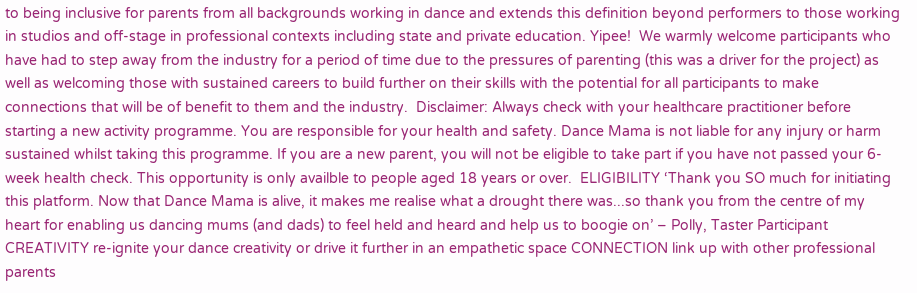to being inclusive for parents from all backgrounds working in dance and extends this definition beyond performers to those working in studios and off-stage in professional contexts including state and private education. Yipee!  We warmly welcome participants who have had to step away from the industry for a period of time due to the pressures of parenting (this was a driver for the project) as well as welcoming those with sustained careers to build further on their skills with the potential for all participants to make connections that will be of benefit to them and the industry.  Disclaimer: Always check with your healthcare practitioner before starting a new activity programme. You are responsible for your health and safety. Dance Mama is not liable for any injury or harm sustained whilst taking this programme. If you are a new parent, you will not be eligible to take part if you have not passed your 6-week health check. This opportunity is only availble to people aged 18 years or over.  ELIGIBILITY ‘Thank you SO much for initiating this platform. Now that Dance Mama is alive, it makes me realise what a drought there was...so thank you from the centre of my heart for enabling us dancing mums (and dads) to feel held and heard and help us to boogie on’ – Polly, Taster Participant CREATIVITY re-ignite your dance creativity or drive it further in an empathetic space CONNECTION link up with other professional parents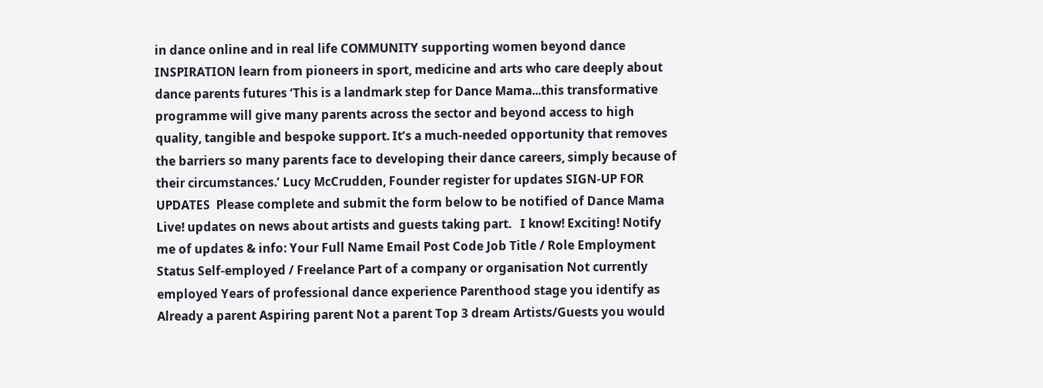in dance online and in real life COMMUNITY supporting women beyond dance INSPIRATION learn from pioneers in sport, medicine and arts who care deeply about dance parents futures ‘This is a landmark step for Dance Mama...this transformative programme will give many parents across the sector and beyond access to high quality, tangible and bespoke support. It’s a much-needed opportunity that removes the barriers so many parents face to developing their dance careers, simply because of their circumstances.’ Lucy McCrudden, Founder register for updates SIGN-UP FOR UPDATES  Please complete and submit the form below to be notified of Dance Mama Live! updates on news about artists and guests taking part.   I know! Exciting! Notify me of updates & info: Your Full Name Email Post Code Job Title / Role Employment Status Self-employed / Freelance Part of a company or organisation Not currently employed Years of professional dance experience Parenthood stage you identify as Already a parent Aspiring parent Not a parent Top 3 dream Artists/Guests you would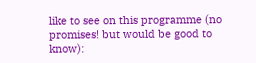like to see on this programme (no promises! but would be good to know):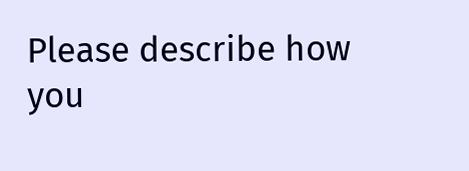Please describe how you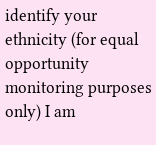identify your ethnicity (for equal opportunity monitoring purposes only) I am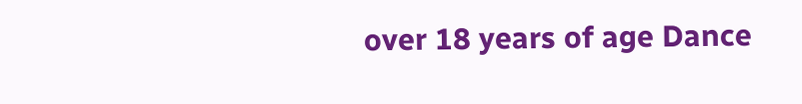over 18 years of age Dance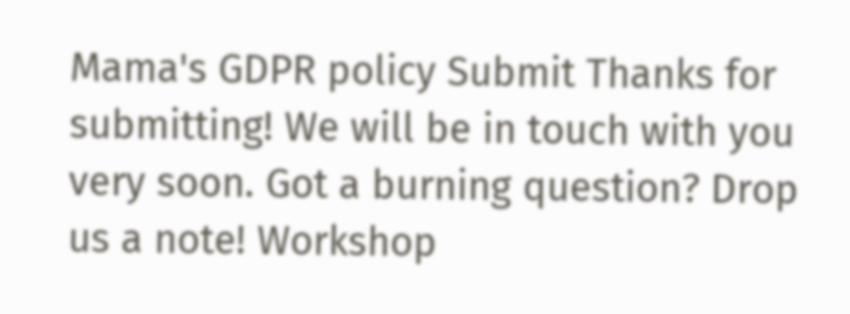Mama's GDPR policy Submit Thanks for submitting! We will be in touch with you very soon. Got a burning question? Drop us a note! Workshop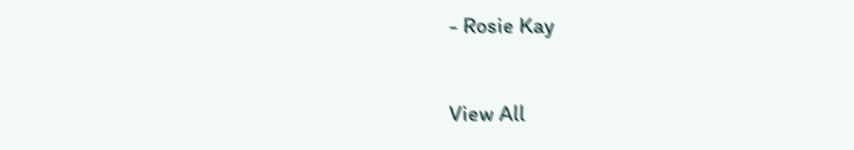- Rosie Kay

View All